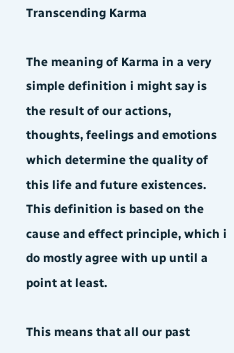Transcending Karma

The meaning of Karma in a very simple definition i might say is the result of our actions, thoughts, feelings and emotions which determine the quality of this life and future existences. This definition is based on the cause and effect principle, which i do mostly agree with up until a point at least.

This means that all our past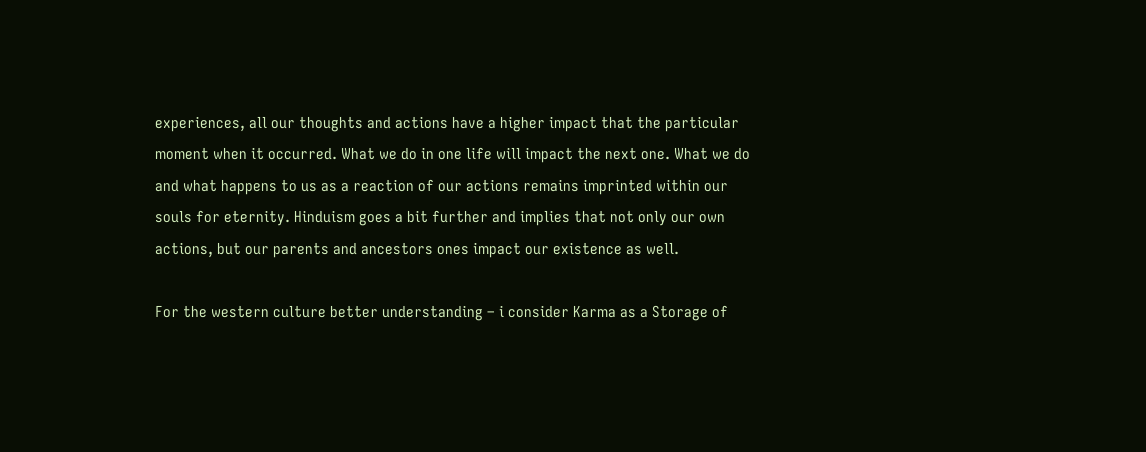experiences, all our thoughts and actions have a higher impact that the particular moment when it occurred. What we do in one life will impact the next one. What we do and what happens to us as a reaction of our actions remains imprinted within our souls for eternity. Hinduism goes a bit further and implies that not only our own actions, but our parents and ancestors ones impact our existence as well.

For the western culture better understanding – i consider Karma as a Storage of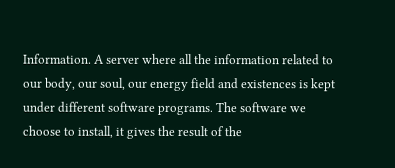Information. A server where all the information related to our body, our soul, our energy field and existences is kept under different software programs. The software we choose to install, it gives the result of the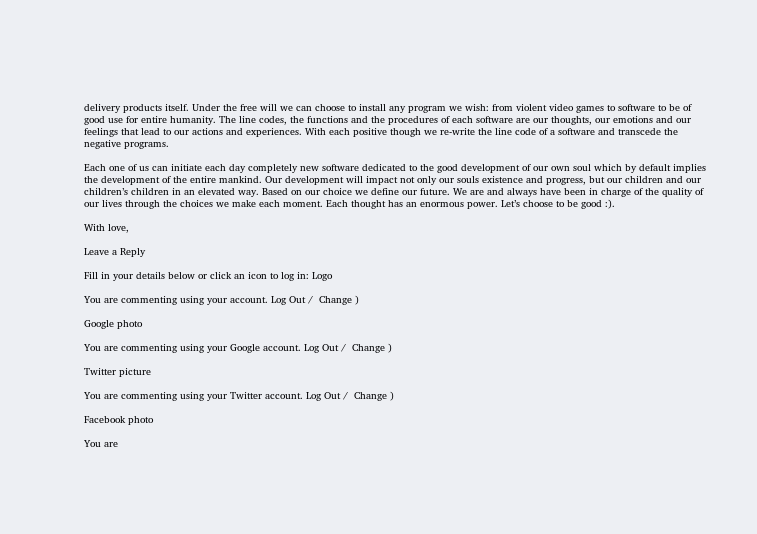delivery products itself. Under the free will we can choose to install any program we wish: from violent video games to software to be of good use for entire humanity. The line codes, the functions and the procedures of each software are our thoughts, our emotions and our feelings that lead to our actions and experiences. With each positive though we re-write the line code of a software and transcede the negative programs.

Each one of us can initiate each day completely new software dedicated to the good development of our own soul which by default implies the development of the entire mankind. Our development will impact not only our souls existence and progress, but our children and our children’s children in an elevated way. Based on our choice we define our future. We are and always have been in charge of the quality of our lives through the choices we make each moment. Each thought has an enormous power. Let’s choose to be good :).

With love,

Leave a Reply

Fill in your details below or click an icon to log in: Logo

You are commenting using your account. Log Out /  Change )

Google photo

You are commenting using your Google account. Log Out /  Change )

Twitter picture

You are commenting using your Twitter account. Log Out /  Change )

Facebook photo

You are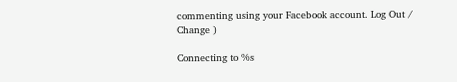commenting using your Facebook account. Log Out /  Change )

Connecting to %s